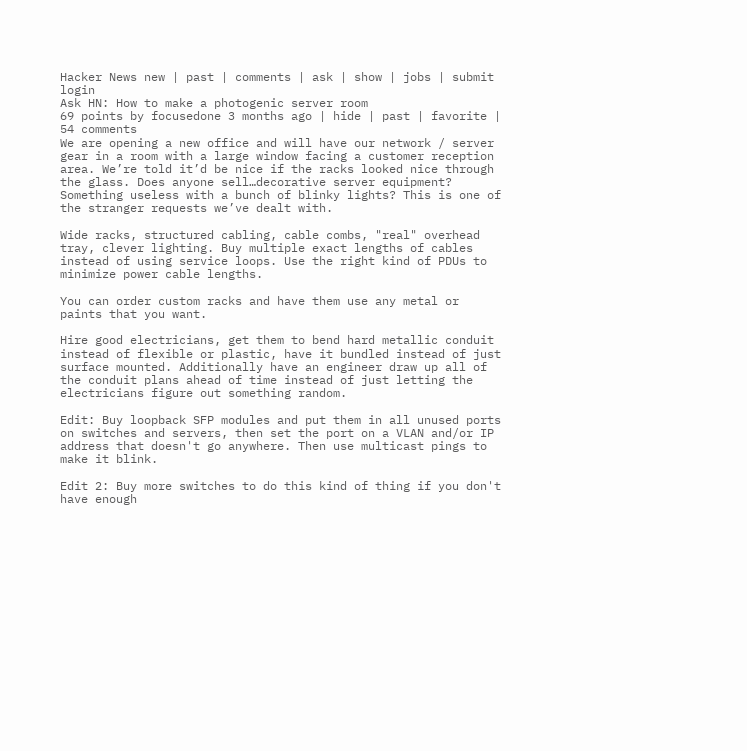Hacker News new | past | comments | ask | show | jobs | submit login
Ask HN: How to make a photogenic server room
69 points by focusedone 3 months ago | hide | past | favorite | 54 comments
We are opening a new office and will have our network / server gear in a room with a large window facing a customer reception area. We’re told it’d be nice if the racks looked nice through the glass. Does anyone sell…decorative server equipment? Something useless with a bunch of blinky lights? This is one of the stranger requests we’ve dealt with.

Wide racks, structured cabling, cable combs, "real" overhead tray, clever lighting. Buy multiple exact lengths of cables instead of using service loops. Use the right kind of PDUs to minimize power cable lengths.

You can order custom racks and have them use any metal or paints that you want.

Hire good electricians, get them to bend hard metallic conduit instead of flexible or plastic, have it bundled instead of just surface mounted. Additionally have an engineer draw up all of the conduit plans ahead of time instead of just letting the electricians figure out something random.

Edit: Buy loopback SFP modules and put them in all unused ports on switches and servers, then set the port on a VLAN and/or IP address that doesn't go anywhere. Then use multicast pings to make it blink.

Edit 2: Buy more switches to do this kind of thing if you don't have enough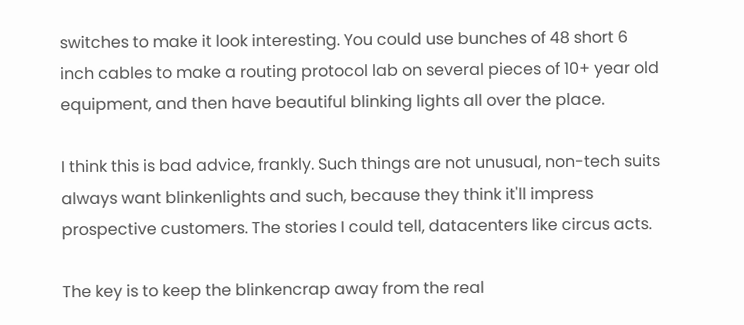switches to make it look interesting. You could use bunches of 48 short 6 inch cables to make a routing protocol lab on several pieces of 10+ year old equipment, and then have beautiful blinking lights all over the place.

I think this is bad advice, frankly. Such things are not unusual, non-tech suits always want blinkenlights and such, because they think it'll impress prospective customers. The stories I could tell, datacenters like circus acts.

The key is to keep the blinkencrap away from the real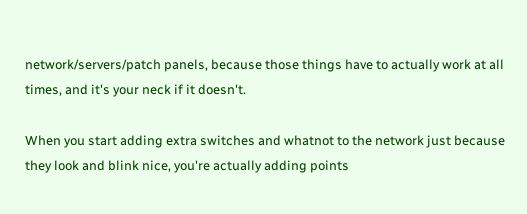network/servers/patch panels, because those things have to actually work at all times, and it's your neck if it doesn't.

When you start adding extra switches and whatnot to the network just because they look and blink nice, you're actually adding points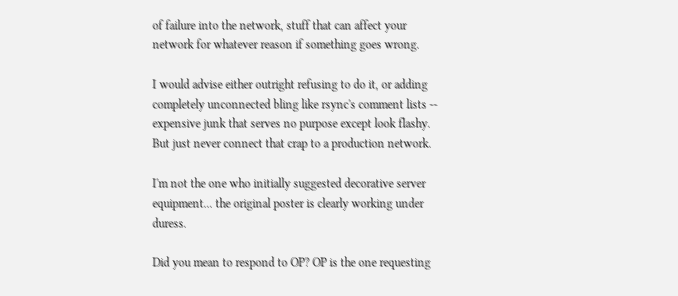of failure into the network, stuff that can affect your network for whatever reason if something goes wrong.

I would advise either outright refusing to do it, or adding completely unconnected bling like rsync's comment lists -- expensive junk that serves no purpose except look flashy. But just never connect that crap to a production network.

I'm not the one who initially suggested decorative server equipment... the original poster is clearly working under duress.

Did you mean to respond to OP? OP is the one requesting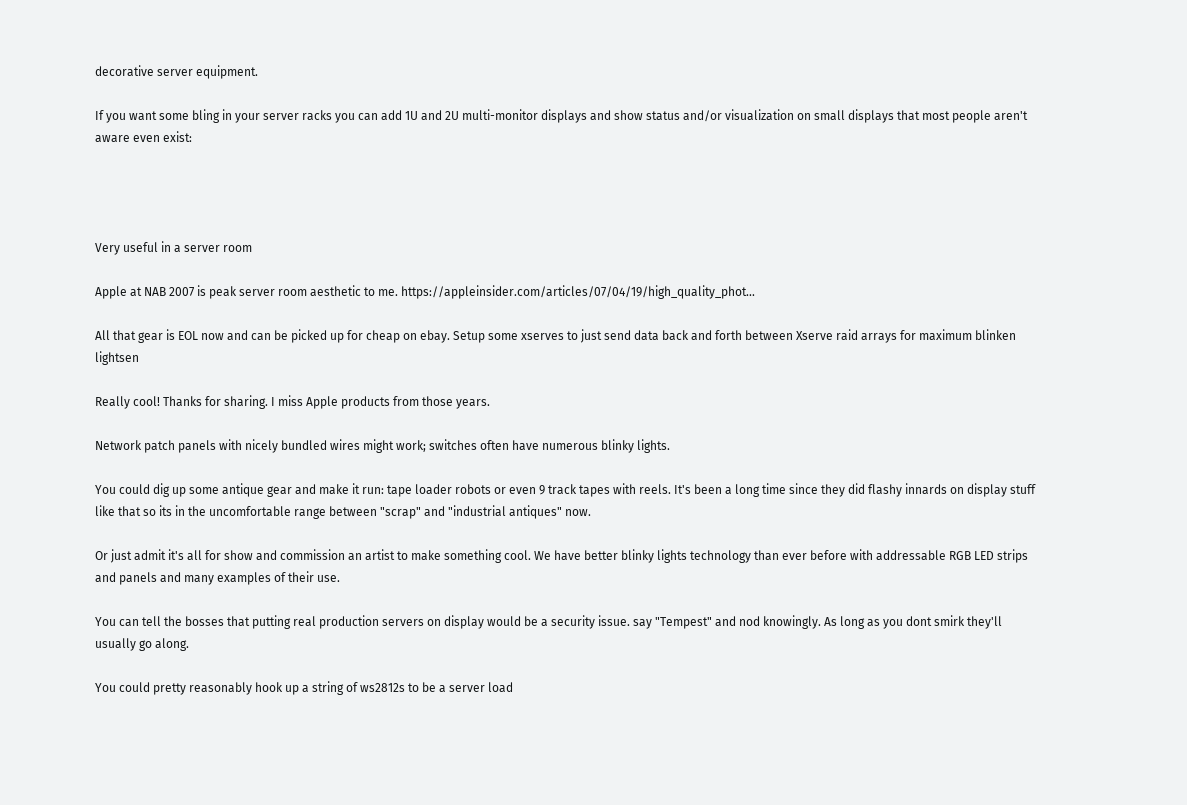decorative server equipment.

If you want some bling in your server racks you can add 1U and 2U multi-monitor displays and show status and/or visualization on small displays that most people aren't aware even exist:




Very useful in a server room

Apple at NAB 2007 is peak server room aesthetic to me. https://appleinsider.com/articles/07/04/19/high_quality_phot...

All that gear is EOL now and can be picked up for cheap on ebay. Setup some xserves to just send data back and forth between Xserve raid arrays for maximum blinken lightsen

Really cool! Thanks for sharing. I miss Apple products from those years.

Network patch panels with nicely bundled wires might work; switches often have numerous blinky lights.

You could dig up some antique gear and make it run: tape loader robots or even 9 track tapes with reels. It's been a long time since they did flashy innards on display stuff like that so its in the uncomfortable range between "scrap" and "industrial antiques" now.

Or just admit it's all for show and commission an artist to make something cool. We have better blinky lights technology than ever before with addressable RGB LED strips and panels and many examples of their use.

You can tell the bosses that putting real production servers on display would be a security issue. say "Tempest" and nod knowingly. As long as you dont smirk they'll usually go along.

You could pretty reasonably hook up a string of ws2812s to be a server load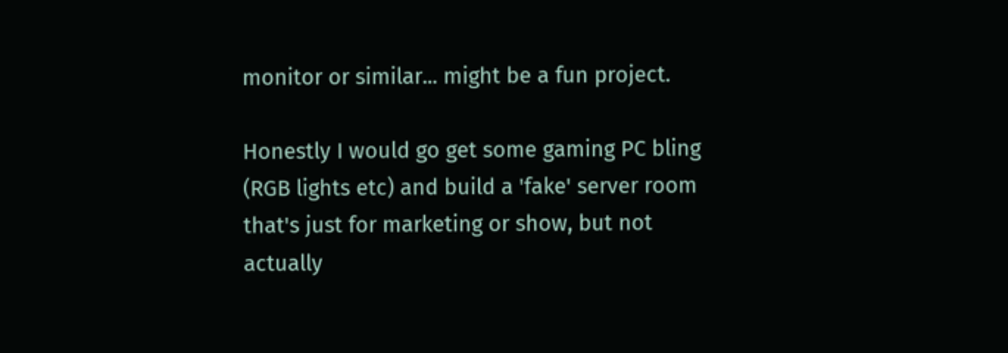monitor or similar... might be a fun project.

Honestly I would go get some gaming PC bling (RGB lights etc) and build a 'fake' server room that's just for marketing or show, but not actually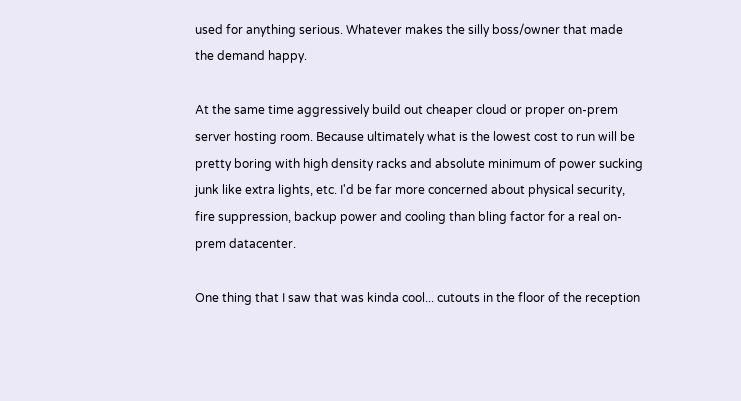used for anything serious. Whatever makes the silly boss/owner that made the demand happy.

At the same time aggressively build out cheaper cloud or proper on-prem server hosting room. Because ultimately what is the lowest cost to run will be pretty boring with high density racks and absolute minimum of power sucking junk like extra lights, etc. I'd be far more concerned about physical security, fire suppression, backup power and cooling than bling factor for a real on-prem datacenter.

One thing that I saw that was kinda cool... cutouts in the floor of the reception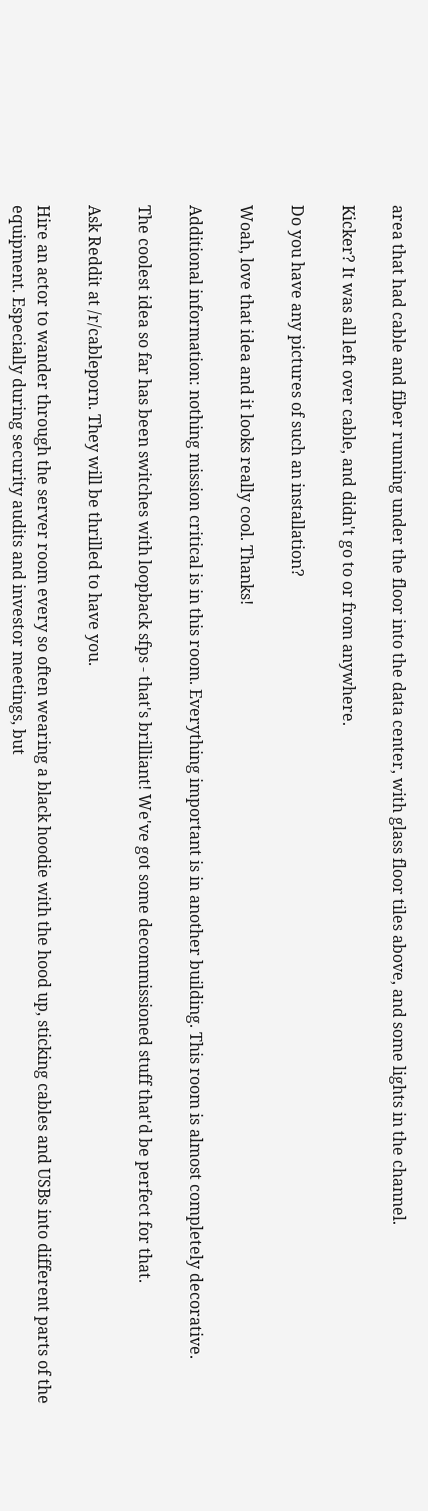area that had cable and fiber running under the floor into the data center, with glass floor tiles above, and some lights in the channel.

Kicker? It was all left over cable, and didn't go to or from anywhere.

Do you have any pictures of such an installation?

Woah, love that idea and it looks really cool. Thanks!

Additional information: nothing mission critical is in this room. Everything important is in another building. This room is almost completely decorative.

The coolest idea so far has been switches with loopback sfps - that's brilliant! We've got some decommissioned stuff that'd be perfect for that.

Ask Reddit at /r/cableporn. They will be thrilled to have you.

Hire an actor to wander through the server room every so often wearing a black hoodie with the hood up, sticking cables and USBs into different parts of the equipment. Especially during security audits and investor meetings, but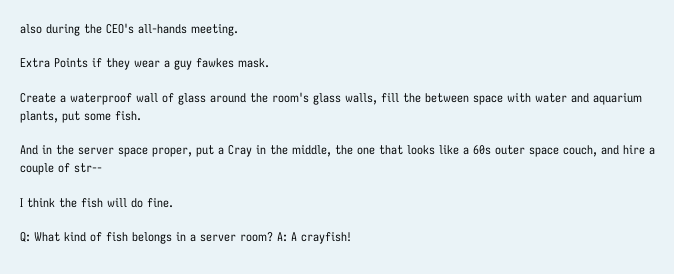also during the CEO's all-hands meeting.

Extra Points if they wear a guy fawkes mask.

Create a waterproof wall of glass around the room's glass walls, fill the between space with water and aquarium plants, put some fish.

And in the server space proper, put a Cray in the middle, the one that looks like a 60s outer space couch, and hire a couple of str--

I think the fish will do fine.

Q: What kind of fish belongs in a server room? A: A crayfish!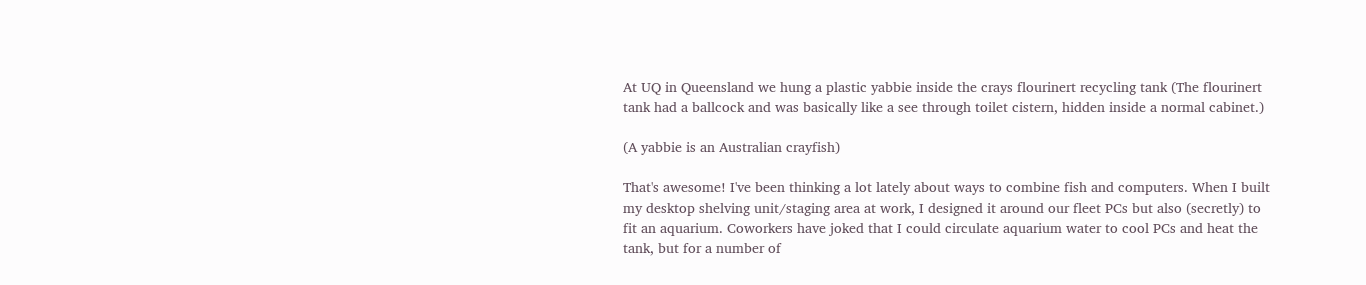At UQ in Queensland we hung a plastic yabbie inside the crays flourinert recycling tank (The flourinert tank had a ballcock and was basically like a see through toilet cistern, hidden inside a normal cabinet.)

(A yabbie is an Australian crayfish)

That's awesome! I've been thinking a lot lately about ways to combine fish and computers. When I built my desktop shelving unit/staging area at work, I designed it around our fleet PCs but also (secretly) to fit an aquarium. Coworkers have joked that I could circulate aquarium water to cool PCs and heat the tank, but for a number of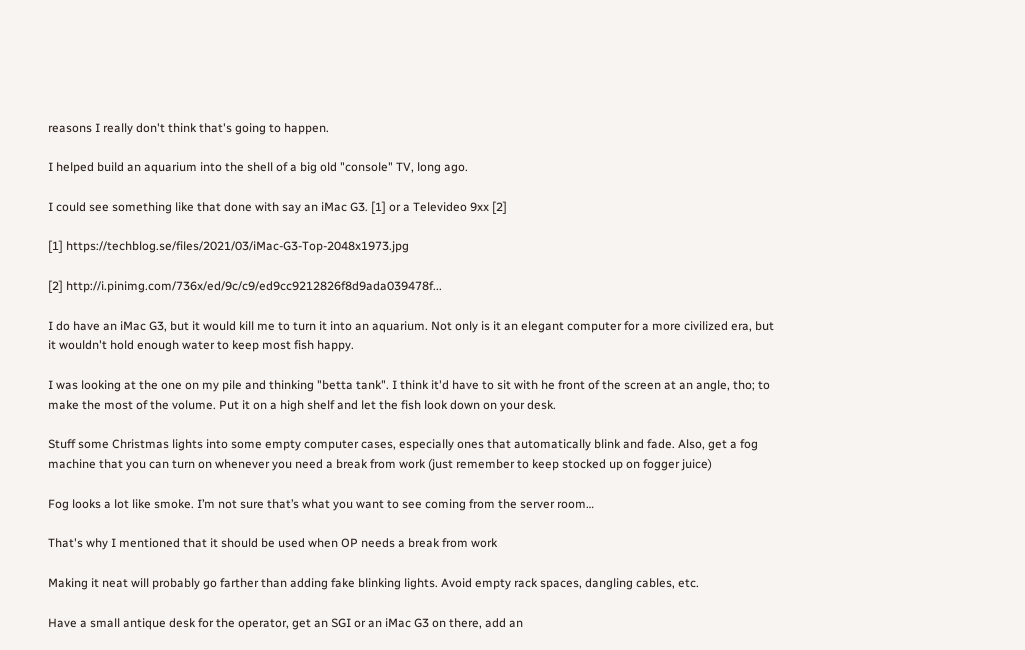reasons I really don't think that's going to happen.

I helped build an aquarium into the shell of a big old "console" TV, long ago.

I could see something like that done with say an iMac G3. [1] or a Televideo 9xx [2]

[1] https://techblog.se/files/2021/03/iMac-G3-Top-2048x1973.jpg

[2] http://i.pinimg.com/736x/ed/9c/c9/ed9cc9212826f8d9ada039478f...

I do have an iMac G3, but it would kill me to turn it into an aquarium. Not only is it an elegant computer for a more civilized era, but it wouldn't hold enough water to keep most fish happy.

I was looking at the one on my pile and thinking "betta tank". I think it'd have to sit with he front of the screen at an angle, tho; to make the most of the volume. Put it on a high shelf and let the fish look down on your desk.

Stuff some Christmas lights into some empty computer cases, especially ones that automatically blink and fade. Also, get a fog machine that you can turn on whenever you need a break from work (just remember to keep stocked up on fogger juice)

Fog looks a lot like smoke. I’m not sure that’s what you want to see coming from the server room…

That's why I mentioned that it should be used when OP needs a break from work

Making it neat will probably go farther than adding fake blinking lights. Avoid empty rack spaces, dangling cables, etc.

Have a small antique desk for the operator, get an SGI or an iMac G3 on there, add an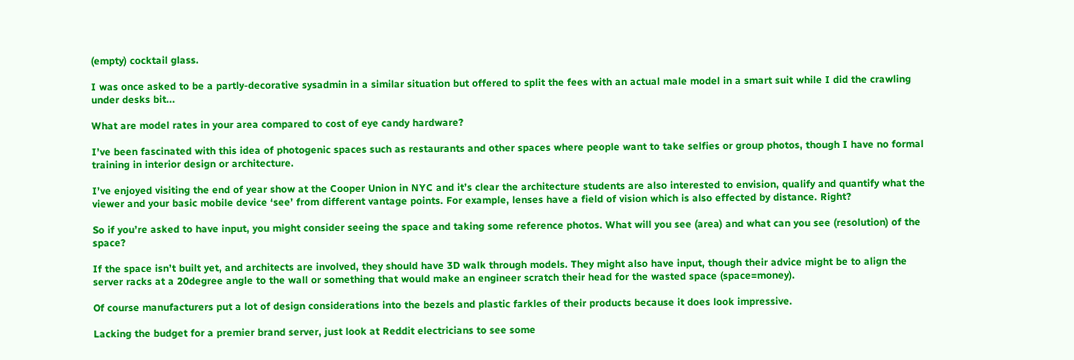(empty) cocktail glass.

I was once asked to be a partly-decorative sysadmin in a similar situation but offered to split the fees with an actual male model in a smart suit while I did the crawling under desks bit...

What are model rates in your area compared to cost of eye candy hardware?

I’ve been fascinated with this idea of photogenic spaces such as restaurants and other spaces where people want to take selfies or group photos, though I have no formal training in interior design or architecture.

I’ve enjoyed visiting the end of year show at the Cooper Union in NYC and it’s clear the architecture students are also interested to envision, qualify and quantify what the viewer and your basic mobile device ‘see’ from different vantage points. For example, lenses have a field of vision which is also effected by distance. Right?

So if you’re asked to have input, you might consider seeing the space and taking some reference photos. What will you see (area) and what can you see (resolution) of the space?

If the space isn’t built yet, and architects are involved, they should have 3D walk through models. They might also have input, though their advice might be to align the server racks at a 20degree angle to the wall or something that would make an engineer scratch their head for the wasted space (space=money).

Of course manufacturers put a lot of design considerations into the bezels and plastic farkles of their products because it does look impressive.

Lacking the budget for a premier brand server, just look at Reddit electricians to see some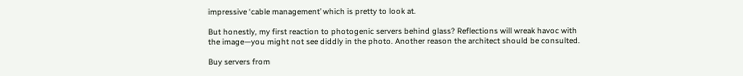impressive ‘cable management’ which is pretty to look at.

But honestly, my first reaction to photogenic servers behind glass? Reflections will wreak havoc with the image—you might not see diddly in the photo. Another reason the architect should be consulted.

Buy servers from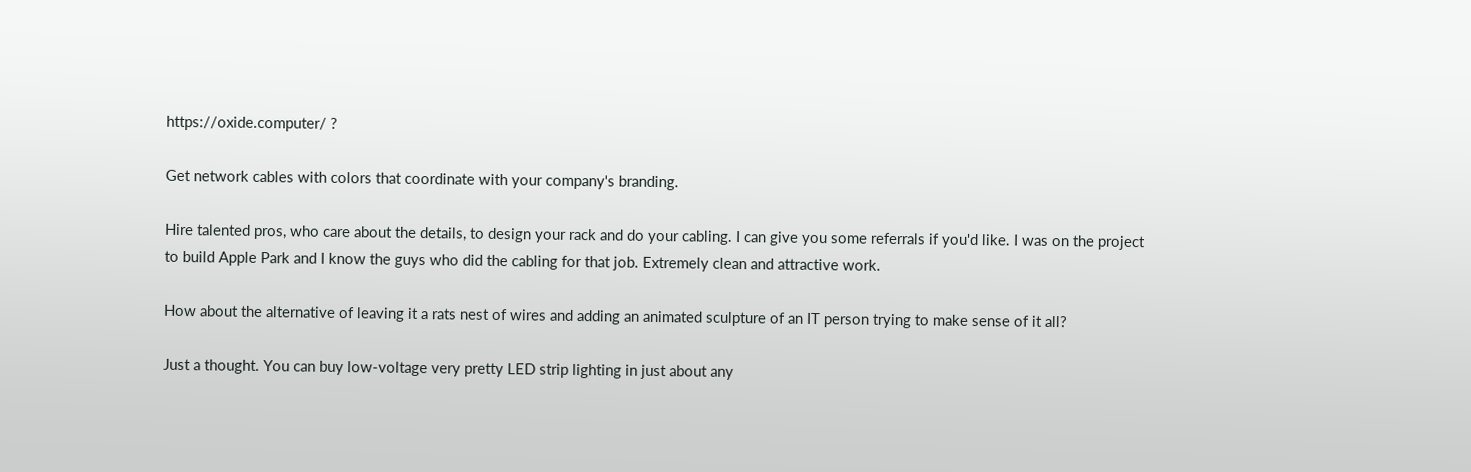https://oxide.computer/ ?

Get network cables with colors that coordinate with your company's branding.

Hire talented pros, who care about the details, to design your rack and do your cabling. I can give you some referrals if you'd like. I was on the project to build Apple Park and I know the guys who did the cabling for that job. Extremely clean and attractive work.

How about the alternative of leaving it a rats nest of wires and adding an animated sculpture of an IT person trying to make sense of it all?

Just a thought. You can buy low-voltage very pretty LED strip lighting in just about any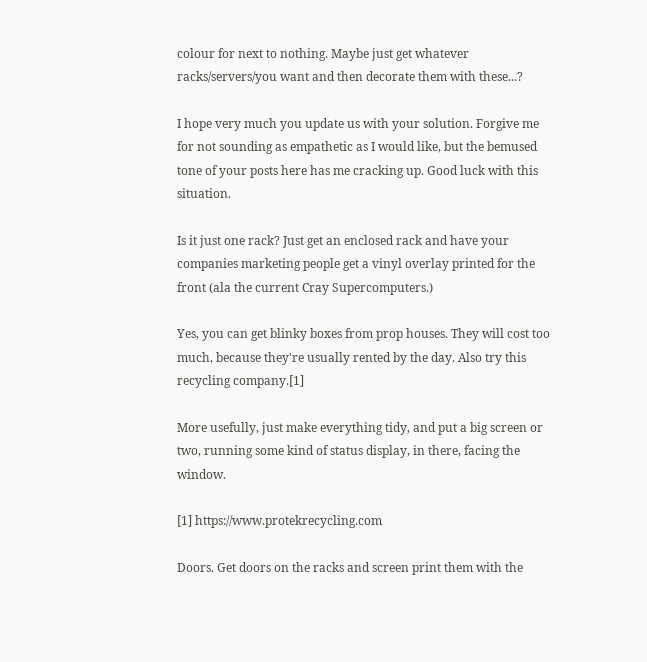colour for next to nothing. Maybe just get whatever racks/servers/you want and then decorate them with these...?

I hope very much you update us with your solution. Forgive me for not sounding as empathetic as I would like, but the bemused tone of your posts here has me cracking up. Good luck with this situation.

Is it just one rack? Just get an enclosed rack and have your companies marketing people get a vinyl overlay printed for the front (ala the current Cray Supercomputers.)

Yes, you can get blinky boxes from prop houses. They will cost too much, because they're usually rented by the day. Also try this recycling company.[1]

More usefully, just make everything tidy, and put a big screen or two, running some kind of status display, in there, facing the window.

[1] https://www.protekrecycling.com

Doors. Get doors on the racks and screen print them with the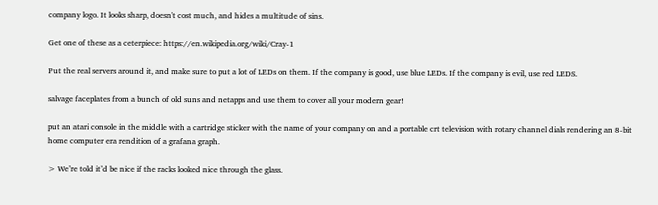company logo. It looks sharp, doesn't cost much, and hides a multitude of sins.

Get one of these as a ceterpiece: https://en.wikipedia.org/wiki/Cray-1

Put the real servers around it, and make sure to put a lot of LEDs on them. If the company is good, use blue LEDs. If the company is evil, use red LEDS.

salvage faceplates from a bunch of old suns and netapps and use them to cover all your modern gear!

put an atari console in the middle with a cartridge sticker with the name of your company on and a portable crt television with rotary channel dials rendering an 8-bit home computer era rendition of a grafana graph.

> We’re told it’d be nice if the racks looked nice through the glass.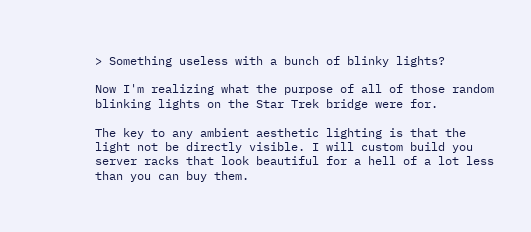> Something useless with a bunch of blinky lights?

Now I'm realizing what the purpose of all of those random blinking lights on the Star Trek bridge were for.

The key to any ambient aesthetic lighting is that the light not be directly visible. I will custom build you server racks that look beautiful for a hell of a lot less than you can buy them.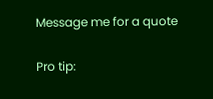Message me for a quote

Pro tip: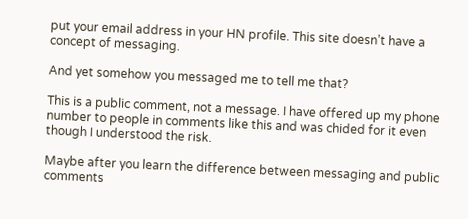put your email address in your HN profile. This site doesn’t have a concept of messaging.

And yet somehow you messaged me to tell me that?

This is a public comment, not a message. I have offered up my phone number to people in comments like this and was chided for it even though I understood the risk.

Maybe after you learn the difference between messaging and public comments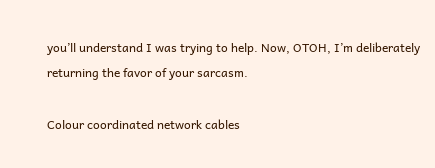you’ll understand I was trying to help. Now, OTOH, I’m deliberately returning the favor of your sarcasm.

Colour coordinated network cables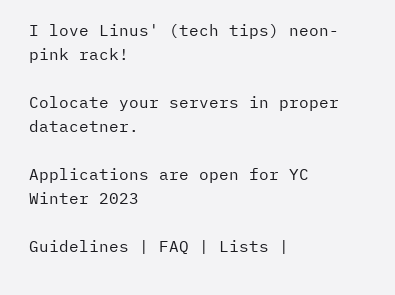I love Linus' (tech tips) neon-pink rack!

Colocate your servers in proper datacetner.

Applications are open for YC Winter 2023

Guidelines | FAQ | Lists |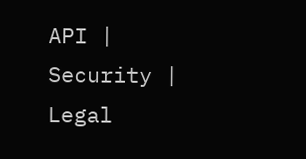API | Security | Legal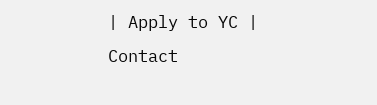| Apply to YC | Contact